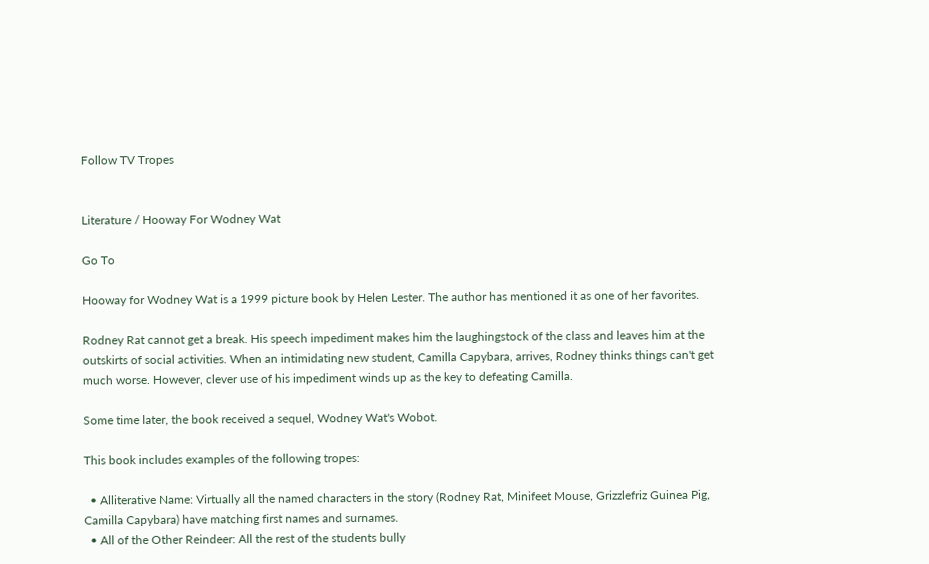Follow TV Tropes


Literature / Hooway For Wodney Wat

Go To

Hooway for Wodney Wat is a 1999 picture book by Helen Lester. The author has mentioned it as one of her favorites.

Rodney Rat cannot get a break. His speech impediment makes him the laughingstock of the class and leaves him at the outskirts of social activities. When an intimidating new student, Camilla Capybara, arrives, Rodney thinks things can't get much worse. However, clever use of his impediment winds up as the key to defeating Camilla.

Some time later, the book received a sequel, Wodney Wat's Wobot.

This book includes examples of the following tropes:

  • Alliterative Name: Virtually all the named characters in the story (Rodney Rat, Minifeet Mouse, Grizzlefriz Guinea Pig, Camilla Capybara) have matching first names and surnames.
  • All of the Other Reindeer: All the rest of the students bully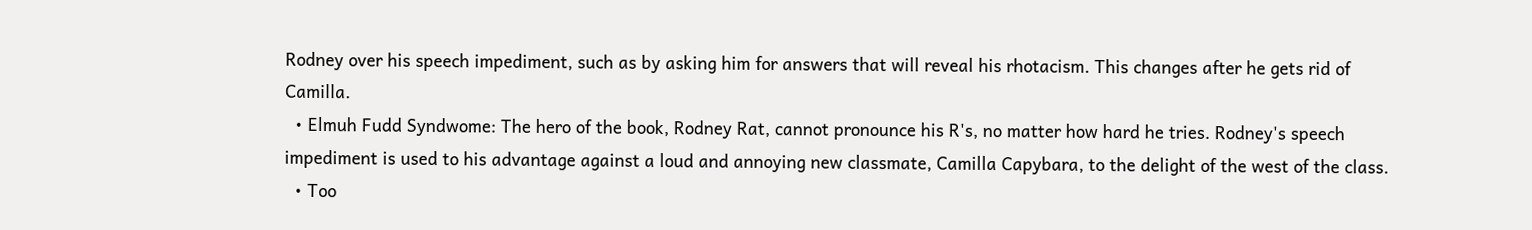Rodney over his speech impediment, such as by asking him for answers that will reveal his rhotacism. This changes after he gets rid of Camilla.
  • Elmuh Fudd Syndwome: The hero of the book, Rodney Rat, cannot pronounce his R's, no matter how hard he tries. Rodney's speech impediment is used to his advantage against a loud and annoying new classmate, Camilla Capybara, to the delight of the west of the class.
  • Too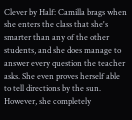Clever by Half: Camilla brags when she enters the class that she's smarter than any of the other students, and she does manage to answer every question the teacher asks. She even proves herself able to tell directions by the sun. However, she completely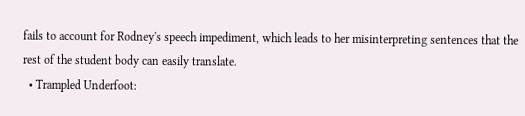fails to account for Rodney's speech impediment, which leads to her misinterpreting sentences that the rest of the student body can easily translate.
  • Trampled Underfoot: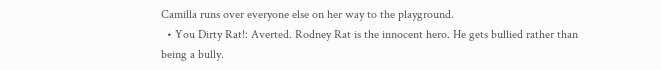Camilla runs over everyone else on her way to the playground.
  • You Dirty Rat!: Averted. Rodney Rat is the innocent hero. He gets bullied rather than being a bully.